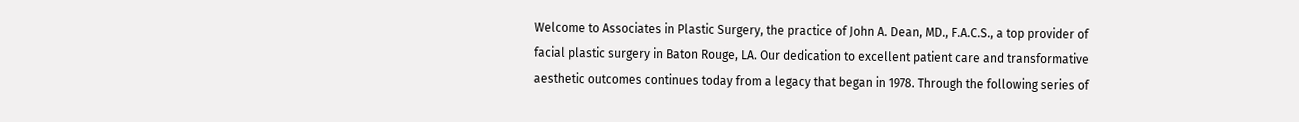Welcome to Associates in Plastic Surgery, the practice of John A. Dean, MD., F.A.C.S., a top provider of facial plastic surgery in Baton Rouge, LA. Our dedication to excellent patient care and transformative aesthetic outcomes continues today from a legacy that began in 1978. Through the following series of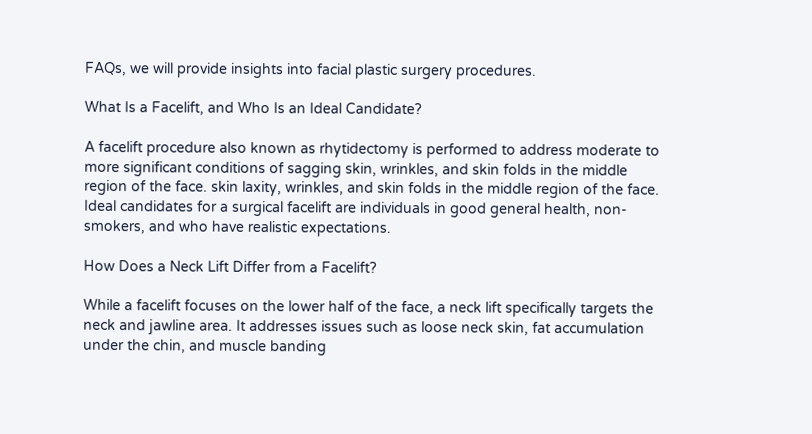FAQs, we will provide insights into facial plastic surgery procedures.

What Is a Facelift, and Who Is an Ideal Candidate?

A facelift procedure also known as rhytidectomy is performed to address moderate to more significant conditions of sagging skin, wrinkles, and skin folds in the middle region of the face. skin laxity, wrinkles, and skin folds in the middle region of the face. Ideal candidates for a surgical facelift are individuals in good general health, non-smokers, and who have realistic expectations.

How Does a Neck Lift Differ from a Facelift?

While a facelift focuses on the lower half of the face, a neck lift specifically targets the neck and jawline area. It addresses issues such as loose neck skin, fat accumulation under the chin, and muscle banding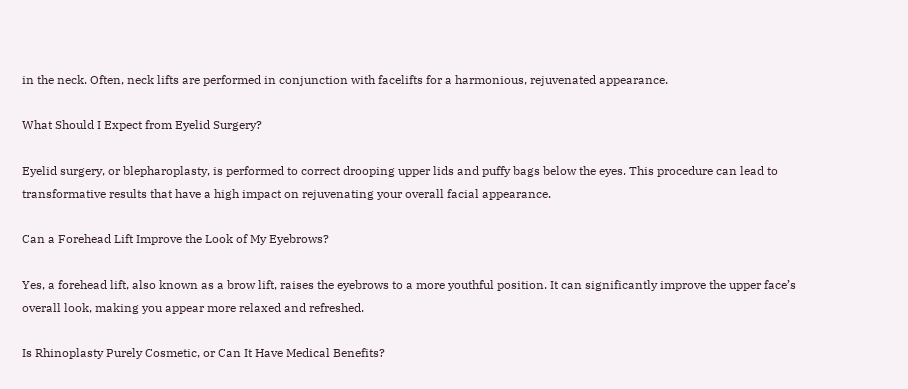in the neck. Often, neck lifts are performed in conjunction with facelifts for a harmonious, rejuvenated appearance.

What Should I Expect from Eyelid Surgery?

Eyelid surgery, or blepharoplasty, is performed to correct drooping upper lids and puffy bags below the eyes. This procedure can lead to transformative results that have a high impact on rejuvenating your overall facial appearance.

Can a Forehead Lift Improve the Look of My Eyebrows?

Yes, a forehead lift, also known as a brow lift, raises the eyebrows to a more youthful position. It can significantly improve the upper face’s overall look, making you appear more relaxed and refreshed.

Is Rhinoplasty Purely Cosmetic, or Can It Have Medical Benefits?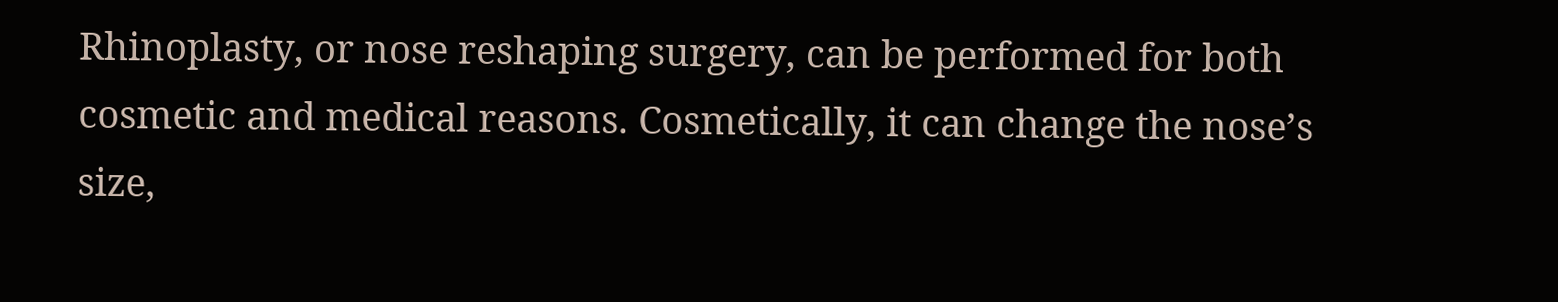Rhinoplasty, or nose reshaping surgery, can be performed for both cosmetic and medical reasons. Cosmetically, it can change the nose’s size,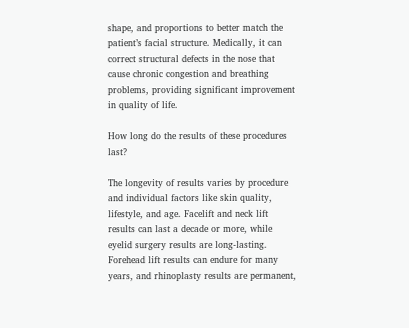shape, and proportions to better match the patient’s facial structure. Medically, it can correct structural defects in the nose that cause chronic congestion and breathing problems, providing significant improvement in quality of life.

How long do the results of these procedures last?

The longevity of results varies by procedure and individual factors like skin quality, lifestyle, and age. Facelift and neck lift results can last a decade or more, while eyelid surgery results are long-lasting. Forehead lift results can endure for many years, and rhinoplasty results are permanent,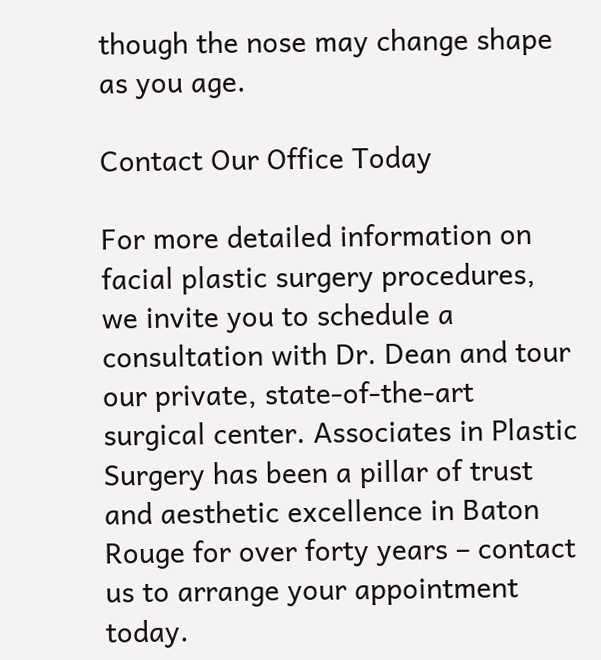though the nose may change shape as you age.

Contact Our Office Today

For more detailed information on facial plastic surgery procedures, we invite you to schedule a consultation with Dr. Dean and tour our private, state-of-the-art surgical center. Associates in Plastic Surgery has been a pillar of trust and aesthetic excellence in Baton Rouge for over forty years – contact us to arrange your appointment today.